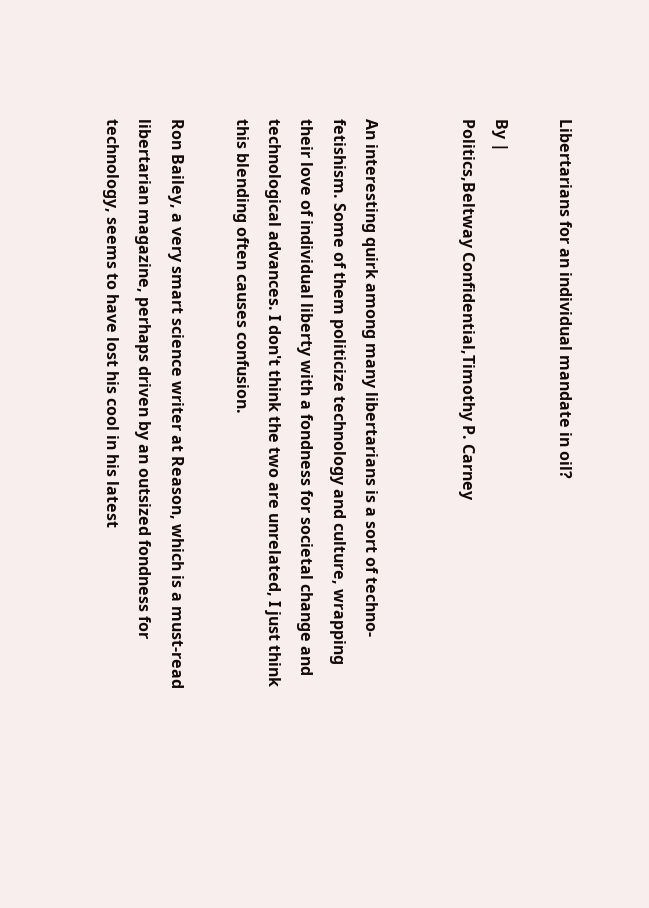Libertarians for an individual mandate in oil?

By |
Politics,Beltway Confidential,Timothy P. Carney


An interesting quirk among many libertarians is a sort of techno-fetishism. Some of them politicize technology and culture, wrapping their love of individual liberty with a fondness for societal change and technological advances. I don't think the two are unrelated, I just think this blending often causes confusion.

Ron Bailey, a very smart science writer at Reason, which is a must-read libertarian magazine, perhaps driven by an outsized fondness for technology, seems to have lost his cool in his latest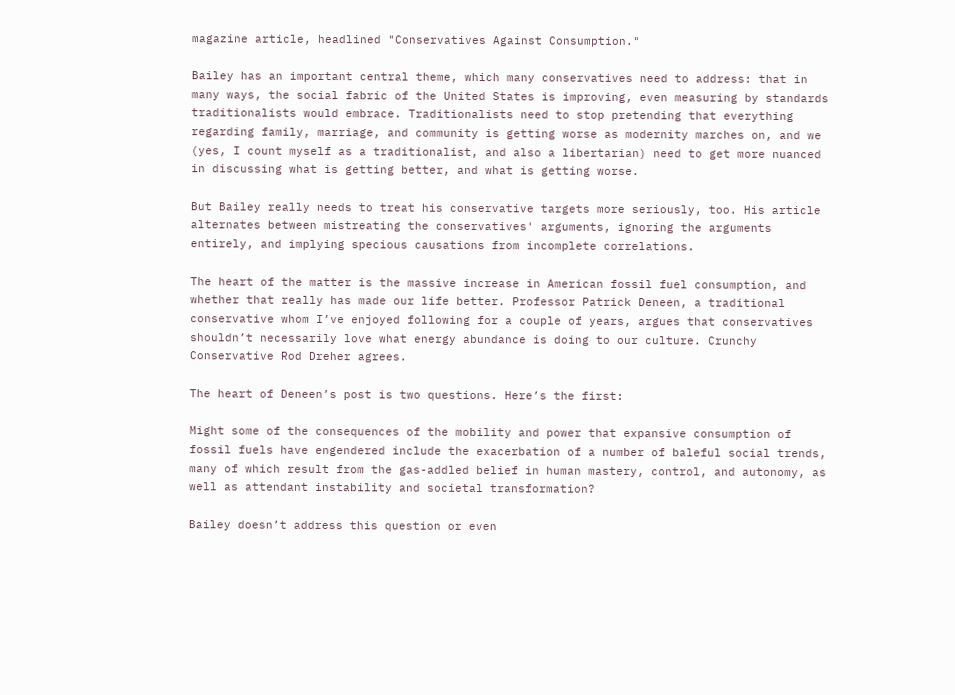magazine article, headlined "Conservatives Against Consumption."

Bailey has an important central theme, which many conservatives need to address: that in many ways, the social fabric of the United States is improving, even measuring by standards traditionalists would embrace. Traditionalists need to stop pretending that everything regarding family, marriage, and community is getting worse as modernity marches on, and we (yes, I count myself as a traditionalist, and also a libertarian) need to get more nuanced in discussing what is getting better, and what is getting worse.

But Bailey really needs to treat his conservative targets more seriously, too. His article alternates between mistreating the conservatives' arguments, ignoring the arguments entirely, and implying specious causations from incomplete correlations.

The heart of the matter is the massive increase in American fossil fuel consumption, and whether that really has made our life better. Professor Patrick Deneen, a traditional conservative whom I’ve enjoyed following for a couple of years, argues that conservatives shouldn’t necessarily love what energy abundance is doing to our culture. Crunchy Conservative Rod Dreher agrees.

The heart of Deneen’s post is two questions. Here’s the first:

Might some of the consequences of the mobility and power that expansive consumption of fossil fuels have engendered include the exacerbation of a number of baleful social trends, many of which result from the gas-addled belief in human mastery, control, and autonomy, as well as attendant instability and societal transformation?

Bailey doesn’t address this question or even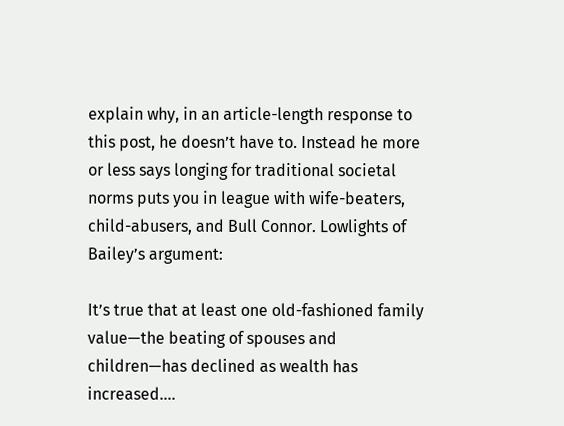explain why, in an article-length response to this post, he doesn’t have to. Instead he more or less says longing for traditional societal norms puts you in league with wife-beaters, child-abusers, and Bull Connor. Lowlights of Bailey’s argument:

It’s true that at least one old-fashioned family value—the beating of spouses and children—has declined as wealth has increased….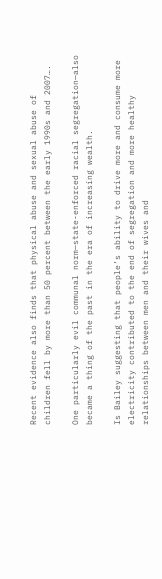Recent evidence also finds that physical abuse and sexual abuse of children fell by more than 50 percent between the early 1990s and 2007….

One particularly evil communal norm—state-enforced racial segregation—also became a thing of the past in the era of increasing wealth.

Is Bailey suggesting that people’s ability to drive more and consume more electricity contributed to the end of segregation and more healthy relationships between men and their wives and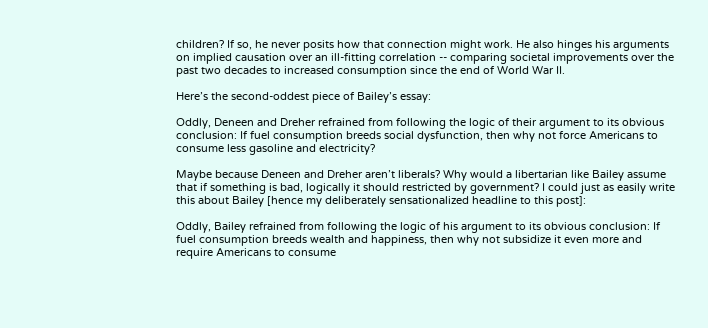children? If so, he never posits how that connection might work. He also hinges his arguments on implied causation over an ill-fitting correlation -- comparing societal improvements over the past two decades to increased consumption since the end of World War II.

Here’s the second-oddest piece of Bailey’s essay:

Oddly, Deneen and Dreher refrained from following the logic of their argument to its obvious conclusion: If fuel consumption breeds social dysfunction, then why not force Americans to consume less gasoline and electricity?

Maybe because Deneen and Dreher aren’t liberals? Why would a libertarian like Bailey assume that if something is bad, logically it should restricted by government? I could just as easily write this about Bailey [hence my deliberately sensationalized headline to this post]:

Oddly, Bailey refrained from following the logic of his argument to its obvious conclusion: If fuel consumption breeds wealth and happiness, then why not subsidize it even more and require Americans to consume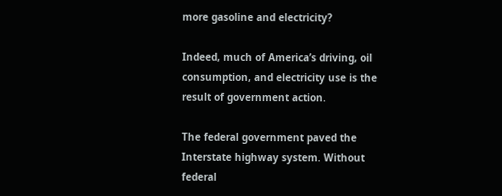more gasoline and electricity?

Indeed, much of America’s driving, oil consumption, and electricity use is the result of government action.

The federal government paved the Interstate highway system. Without federal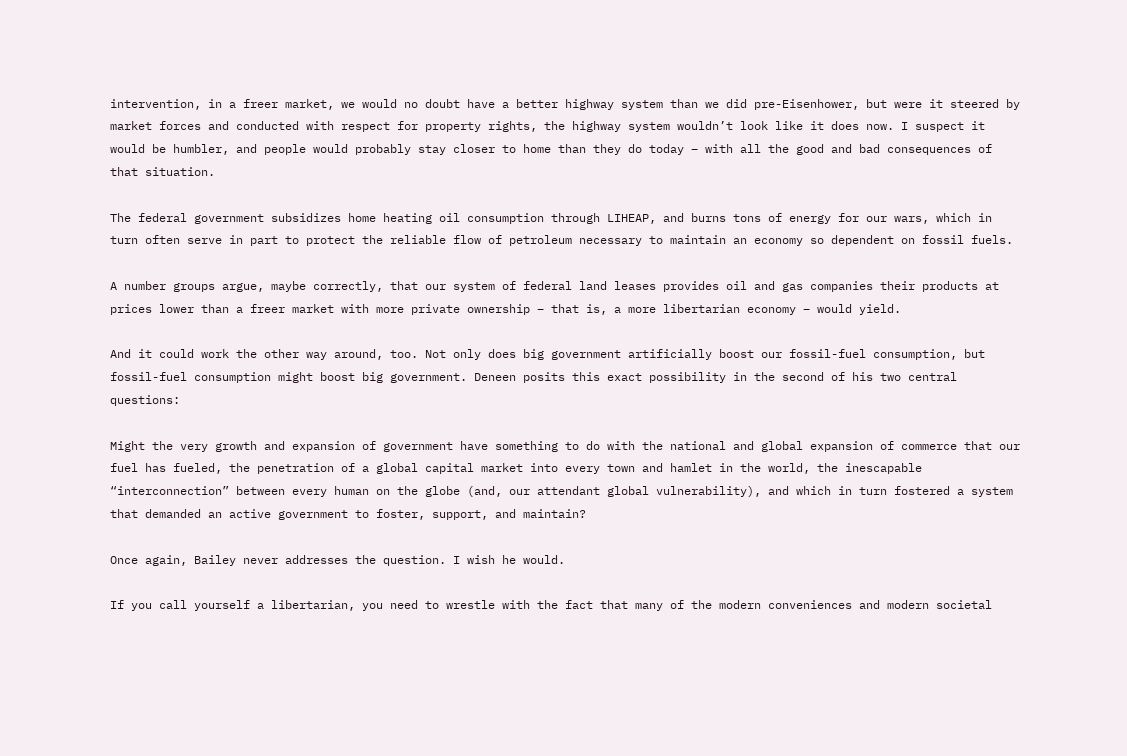intervention, in a freer market, we would no doubt have a better highway system than we did pre-Eisenhower, but were it steered by market forces and conducted with respect for property rights, the highway system wouldn’t look like it does now. I suspect it would be humbler, and people would probably stay closer to home than they do today – with all the good and bad consequences of that situation.

The federal government subsidizes home heating oil consumption through LIHEAP, and burns tons of energy for our wars, which in turn often serve in part to protect the reliable flow of petroleum necessary to maintain an economy so dependent on fossil fuels.

A number groups argue, maybe correctly, that our system of federal land leases provides oil and gas companies their products at prices lower than a freer market with more private ownership – that is, a more libertarian economy – would yield.

And it could work the other way around, too. Not only does big government artificially boost our fossil-fuel consumption, but fossil-fuel consumption might boost big government. Deneen posits this exact possibility in the second of his two central questions:

Might the very growth and expansion of government have something to do with the national and global expansion of commerce that our fuel has fueled, the penetration of a global capital market into every town and hamlet in the world, the inescapable “interconnection” between every human on the globe (and, our attendant global vulnerability), and which in turn fostered a system that demanded an active government to foster, support, and maintain?

Once again, Bailey never addresses the question. I wish he would.

If you call yourself a libertarian, you need to wrestle with the fact that many of the modern conveniences and modern societal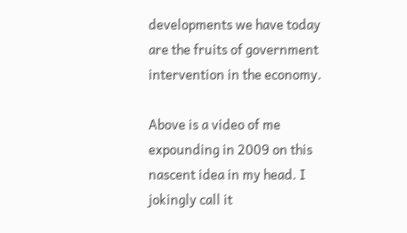developments we have today are the fruits of government intervention in the economy.

Above is a video of me expounding in 2009 on this nascent idea in my head. I jokingly call it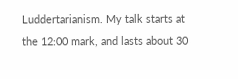Luddertarianism. My talk starts at the 12:00 mark, and lasts about 30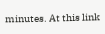minutes. At this link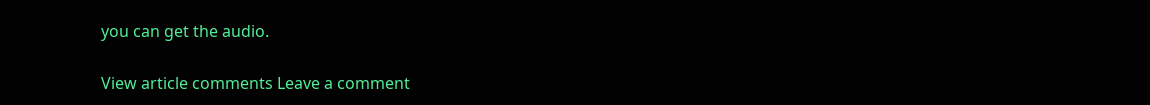you can get the audio.

View article comments Leave a comment